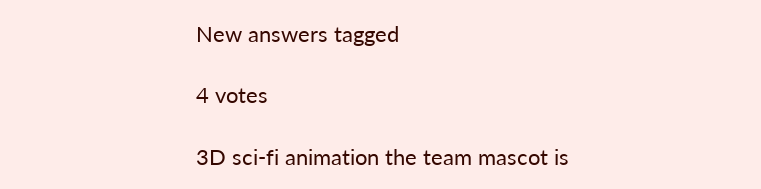New answers tagged

4 votes

3D sci-fi animation the team mascot is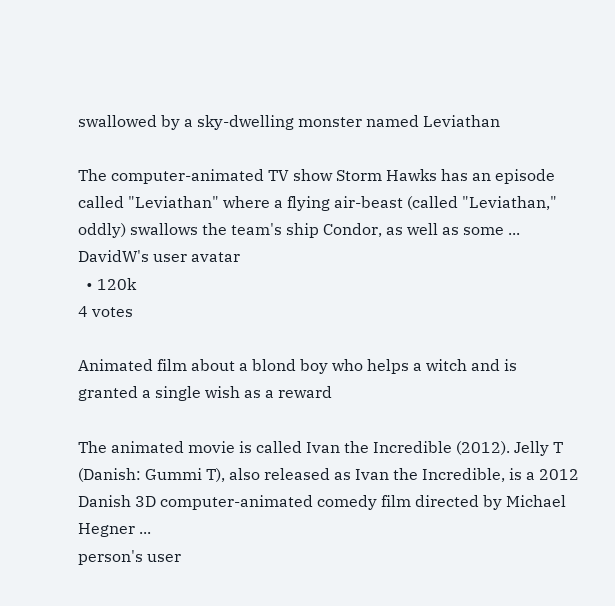swallowed by a sky-dwelling monster named Leviathan

The computer-animated TV show Storm Hawks has an episode called "Leviathan" where a flying air-beast (called "Leviathan," oddly) swallows the team's ship Condor, as well as some ...
DavidW's user avatar
  • 120k
4 votes

Animated film about a blond boy who helps a witch and is granted a single wish as a reward

The animated movie is called Ivan the Incredible (2012). Jelly T (Danish: Gummi T), also released as Ivan the Incredible, is a 2012 Danish 3D computer-animated comedy film directed by Michael Hegner ...
person's user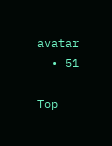avatar
  • 51

Top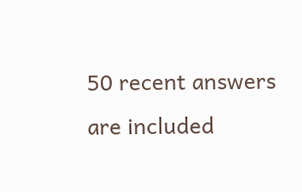50 recent answers are included